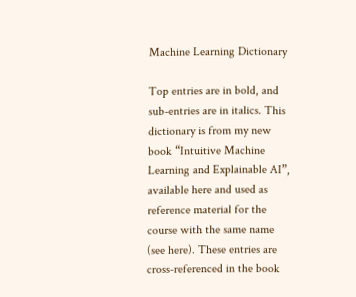Machine Learning Dictionary

Top entries are in bold, and sub-entries are in italics. This dictionary is from my new book “Intuitive Machine Learning and Explainable AI”, available here and used as reference material for the course with the same name (see here). These entries are cross-referenced in the book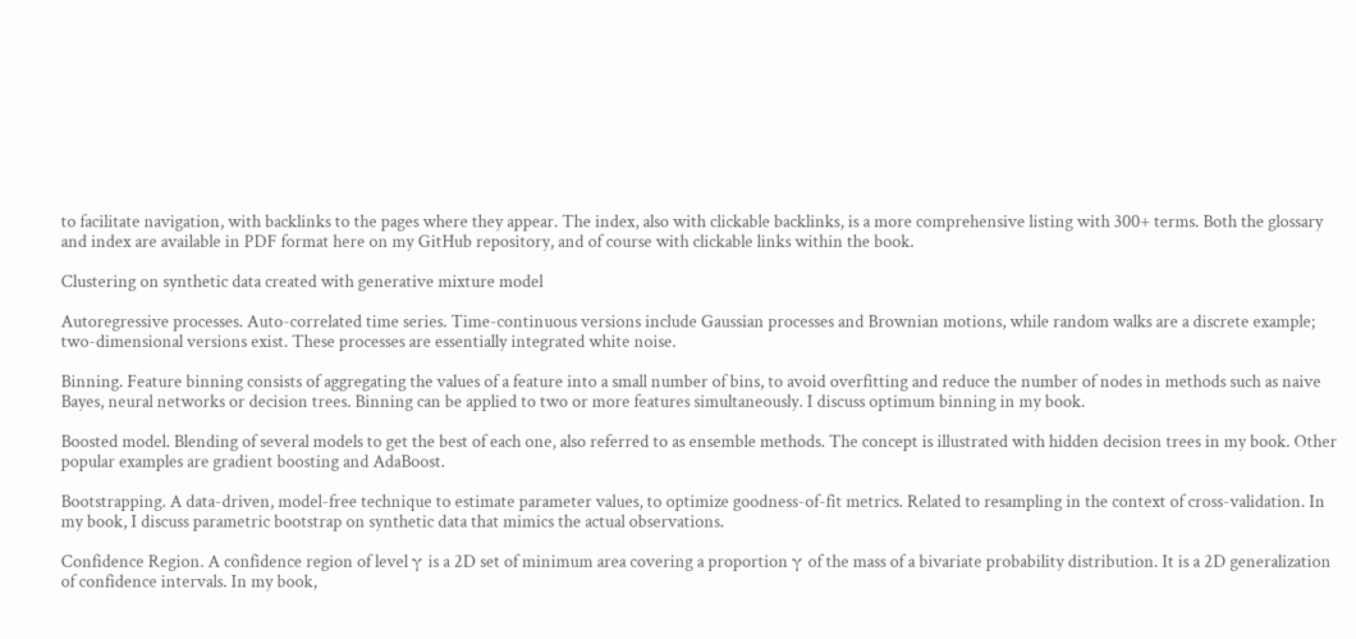to facilitate navigation, with backlinks to the pages where they appear. The index, also with clickable backlinks, is a more comprehensive listing with 300+ terms. Both the glossary and index are available in PDF format here on my GitHub repository, and of course with clickable links within the book.

Clustering on synthetic data created with generative mixture model

Autoregressive processes. Auto-correlated time series. Time-continuous versions include Gaussian processes and Brownian motions, while random walks are a discrete example; two-dimensional versions exist. These processes are essentially integrated white noise.

Binning. Feature binning consists of aggregating the values of a feature into a small number of bins, to avoid overfitting and reduce the number of nodes in methods such as naive Bayes, neural networks or decision trees. Binning can be applied to two or more features simultaneously. I discuss optimum binning in my book.

Boosted model. Blending of several models to get the best of each one, also referred to as ensemble methods. The concept is illustrated with hidden decision trees in my book. Other popular examples are gradient boosting and AdaBoost.

Bootstrapping. A data-driven, model-free technique to estimate parameter values, to optimize goodness-of-fit metrics. Related to resampling in the context of cross-validation. In my book, I discuss parametric bootstrap on synthetic data that mimics the actual observations.

Confidence Region. A confidence region of level γ is a 2D set of minimum area covering a proportion γ of the mass of a bivariate probability distribution. It is a 2D generalization of confidence intervals. In my book,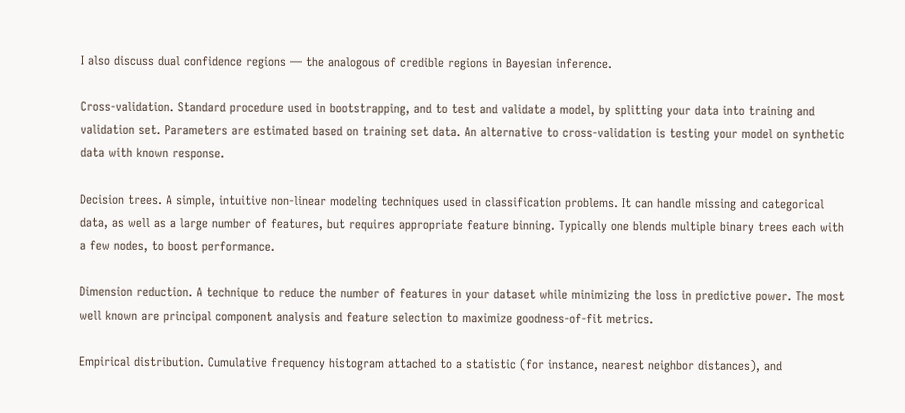I also discuss dual confidence regions — the analogous of credible regions in Bayesian inference.

Cross-validation. Standard procedure used in bootstrapping, and to test and validate a model, by splitting your data into training and validation set. Parameters are estimated based on training set data. An alternative to cross-validation is testing your model on synthetic data with known response.

Decision trees. A simple, intuitive non-linear modeling techniques used in classification problems. It can handle missing and categorical data, as well as a large number of features, but requires appropriate feature binning. Typically one blends multiple binary trees each with a few nodes, to boost performance.

Dimension reduction. A technique to reduce the number of features in your dataset while minimizing the loss in predictive power. The most well known are principal component analysis and feature selection to maximize goodness-of-fit metrics.

Empirical distribution. Cumulative frequency histogram attached to a statistic (for instance, nearest neighbor distances), and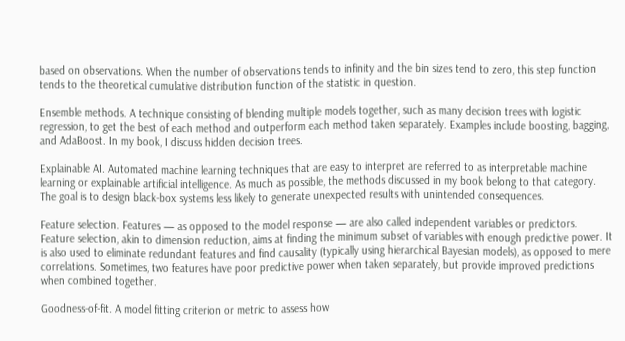based on observations. When the number of observations tends to infinity and the bin sizes tend to zero, this step function tends to the theoretical cumulative distribution function of the statistic in question.

Ensemble methods. A technique consisting of blending multiple models together, such as many decision trees with logistic regression, to get the best of each method and outperform each method taken separately. Examples include boosting, bagging, and AdaBoost. In my book, I discuss hidden decision trees.

Explainable AI. Automated machine learning techniques that are easy to interpret are referred to as interpretable machine learning or explainable artificial intelligence. As much as possible, the methods discussed in my book belong to that category. The goal is to design black-box systems less likely to generate unexpected results with unintended consequences.

Feature selection. Features — as opposed to the model response — are also called independent variables or predictors. Feature selection, akin to dimension reduction, aims at finding the minimum subset of variables with enough predictive power. It is also used to eliminate redundant features and find causality (typically using hierarchical Bayesian models), as opposed to mere correlations. Sometimes, two features have poor predictive power when taken separately, but provide improved predictions when combined together.

Goodness-of-fit. A model fitting criterion or metric to assess how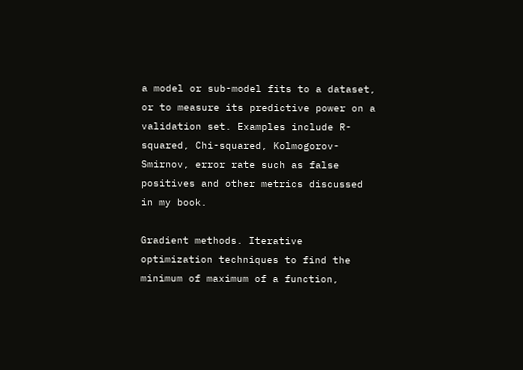a model or sub-model fits to a dataset, or to measure its predictive power on a validation set. Examples include R-squared, Chi-squared, Kolmogorov-Smirnov, error rate such as false positives and other metrics discussed in my book.

Gradient methods. Iterative optimization techniques to find the minimum of maximum of a function,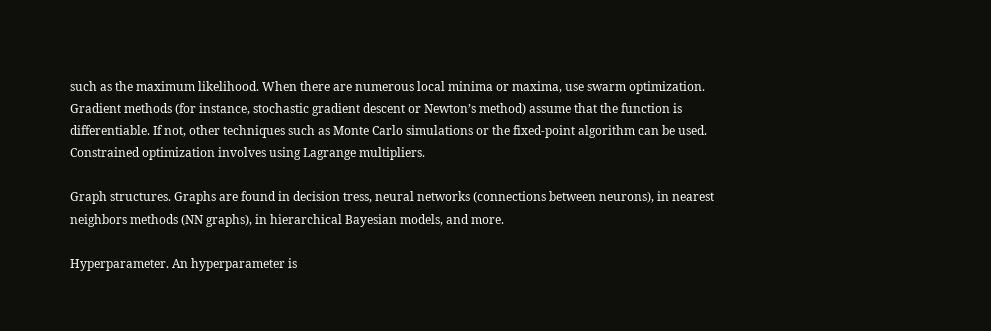such as the maximum likelihood. When there are numerous local minima or maxima, use swarm optimization. Gradient methods (for instance, stochastic gradient descent or Newton’s method) assume that the function is differentiable. If not, other techniques such as Monte Carlo simulations or the fixed-point algorithm can be used. Constrained optimization involves using Lagrange multipliers.

Graph structures. Graphs are found in decision tress, neural networks (connections between neurons), in nearest neighbors methods (NN graphs), in hierarchical Bayesian models, and more.

Hyperparameter. An hyperparameter is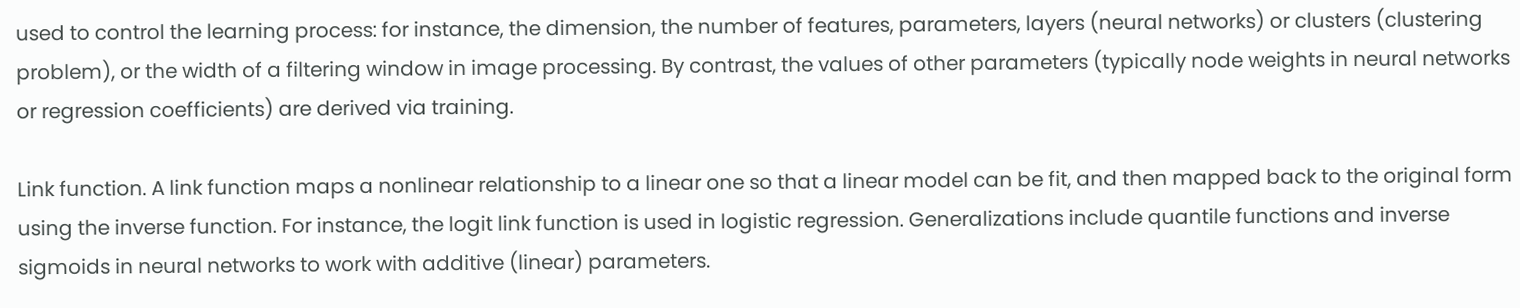used to control the learning process: for instance, the dimension, the number of features, parameters, layers (neural networks) or clusters (clustering problem), or the width of a filtering window in image processing. By contrast, the values of other parameters (typically node weights in neural networks or regression coefficients) are derived via training.

Link function. A link function maps a nonlinear relationship to a linear one so that a linear model can be fit, and then mapped back to the original form using the inverse function. For instance, the logit link function is used in logistic regression. Generalizations include quantile functions and inverse sigmoids in neural networks to work with additive (linear) parameters.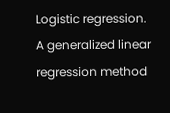Logistic regression. A generalized linear regression method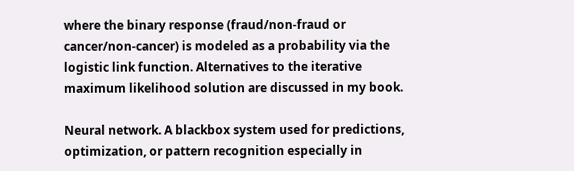where the binary response (fraud/non-fraud or cancer/non-cancer) is modeled as a probability via the logistic link function. Alternatives to the iterative maximum likelihood solution are discussed in my book.

Neural network. A blackbox system used for predictions, optimization, or pattern recognition especially in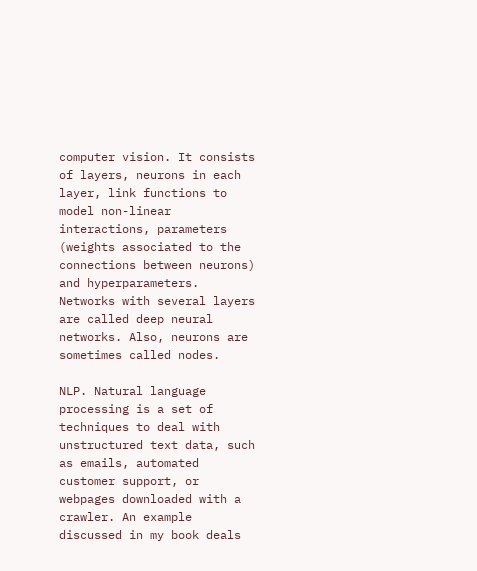computer vision. It consists of layers, neurons in each layer, link functions to model non-linear interactions, parameters (weights associated to the connections between neurons) and hyperparameters. Networks with several layers are called deep neural networks. Also, neurons are sometimes called nodes.

NLP. Natural language processing is a set of techniques to deal with unstructured text data, such as emails, automated customer support, or webpages downloaded with a crawler. An example discussed in my book deals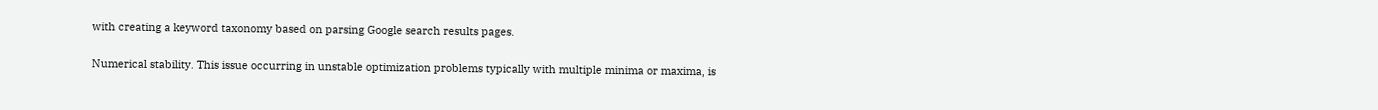with creating a keyword taxonomy based on parsing Google search results pages.

Numerical stability. This issue occurring in unstable optimization problems typically with multiple minima or maxima, is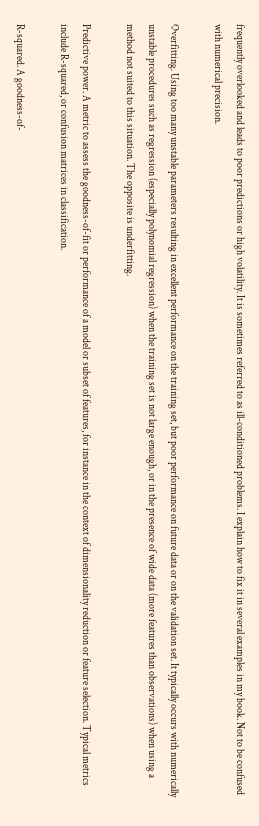frequently overlooked and leads to poor predictions or high volatility. It is sometimes referred to as ill-conditioned problems. I explain how to fix it in several examples in my book. Not to be confused with numerical precision.

Overfitting. Using too many unstable parameters resulting in excellent performance on the training set, but poor performance on future data or on the validation set. It typically occurs with numerically unstable procedures such as regression (especially polynomial regression) when the training set is not large enough, or in the presence of wide data (more features than observations) when using a method not suited to this situation. The opposite is underfitting.

Predictive power. A metric to assess the goodness-of-fit or performance of a model or subset of features, for instance in the context of dimensionality reduction or feature selection. Typical metrics include R-squared, or confusion matrices in classification.

R-squared. A goodness-of-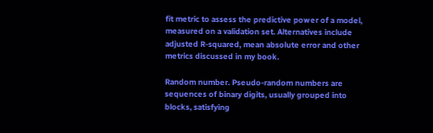fit metric to assess the predictive power of a model, measured on a validation set. Alternatives include adjusted R-squared, mean absolute error and other metrics discussed in my book.

Random number. Pseudo-random numbers are sequences of binary digits, usually grouped into blocks, satisfying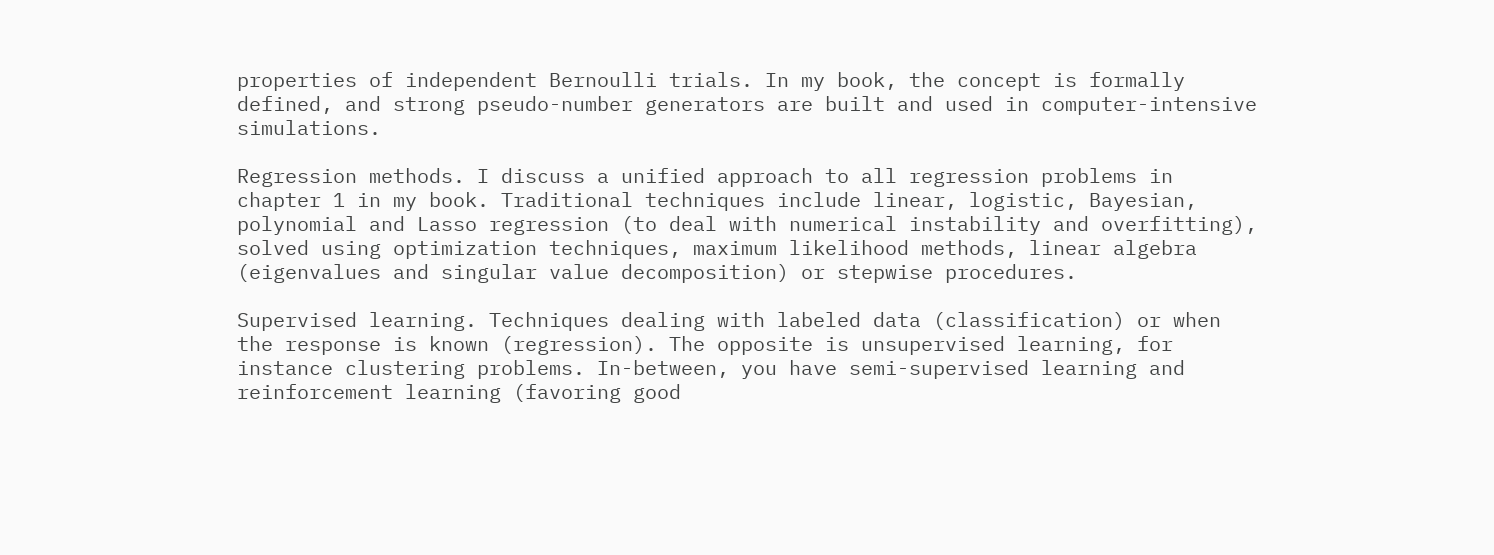properties of independent Bernoulli trials. In my book, the concept is formally defined, and strong pseudo-number generators are built and used in computer-intensive simulations.

Regression methods. I discuss a unified approach to all regression problems in chapter 1 in my book. Traditional techniques include linear, logistic, Bayesian, polynomial and Lasso regression (to deal with numerical instability and overfitting), solved using optimization techniques, maximum likelihood methods, linear algebra (eigenvalues and singular value decomposition) or stepwise procedures.

Supervised learning. Techniques dealing with labeled data (classification) or when the response is known (regression). The opposite is unsupervised learning, for instance clustering problems. In-between, you have semi-supervised learning and reinforcement learning (favoring good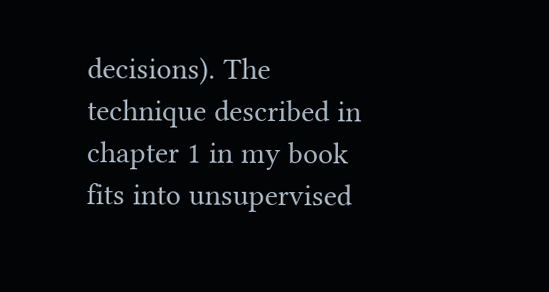decisions). The technique described in chapter 1 in my book fits into unsupervised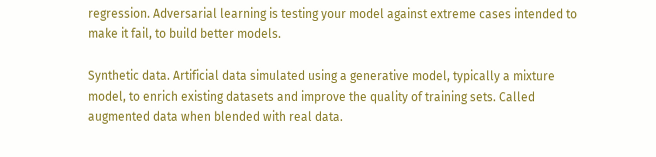regression. Adversarial learning is testing your model against extreme cases intended to make it fail, to build better models.

Synthetic data. Artificial data simulated using a generative model, typically a mixture model, to enrich existing datasets and improve the quality of training sets. Called augmented data when blended with real data.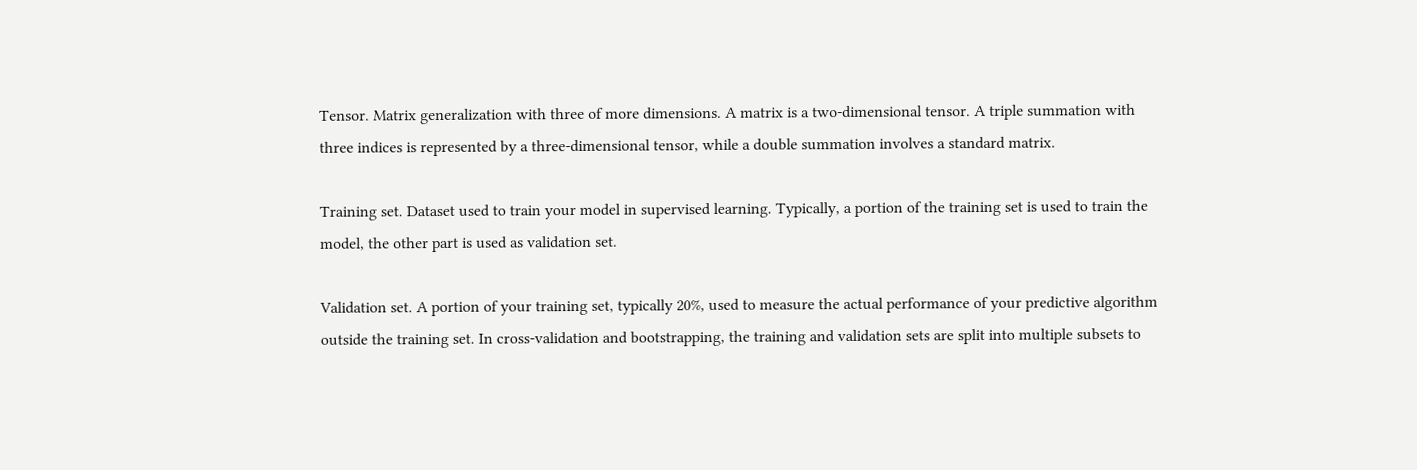Tensor. Matrix generalization with three of more dimensions. A matrix is a two-dimensional tensor. A triple summation with three indices is represented by a three-dimensional tensor, while a double summation involves a standard matrix.

Training set. Dataset used to train your model in supervised learning. Typically, a portion of the training set is used to train the model, the other part is used as validation set.

Validation set. A portion of your training set, typically 20%, used to measure the actual performance of your predictive algorithm outside the training set. In cross-validation and bootstrapping, the training and validation sets are split into multiple subsets to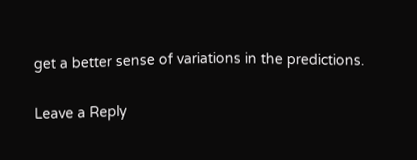get a better sense of variations in the predictions.

Leave a Reply